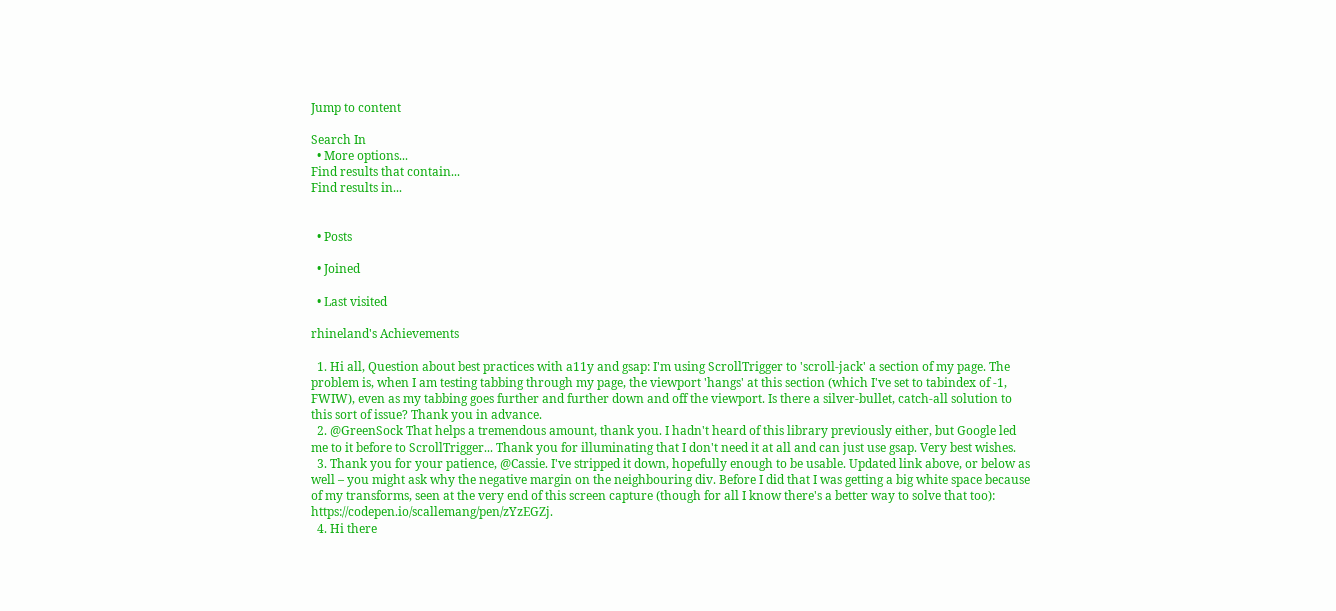Jump to content

Search In
  • More options...
Find results that contain...
Find results in...


  • Posts

  • Joined

  • Last visited

rhineland's Achievements

  1. Hi all, Question about best practices with a11y and gsap: I'm using ScrollTrigger to 'scroll-jack' a section of my page. The problem is, when I am testing tabbing through my page, the viewport 'hangs' at this section (which I've set to tabindex of -1, FWIW), even as my tabbing goes further and further down and off the viewport. Is there a silver-bullet, catch-all solution to this sort of issue? Thank you in advance.
  2. @GreenSock That helps a tremendous amount, thank you. I hadn't heard of this library previously either, but Google led me to it before to ScrollTrigger... Thank you for illuminating that I don't need it at all and can just use gsap. Very best wishes.
  3. Thank you for your patience, @Cassie. I've stripped it down, hopefully enough to be usable. Updated link above, or below as well – you might ask why the negative margin on the neighbouring div. Before I did that I was getting a big white space because of my transforms, seen at the very end of this screen capture (though for all I know there's a better way to solve that too): https://codepen.io/scallemang/pen/zYzEGZj.
  4. Hi there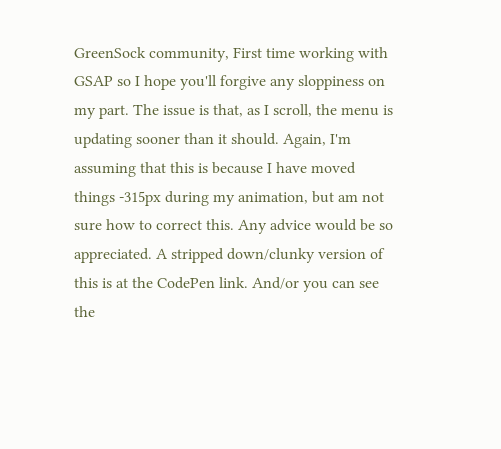GreenSock community, First time working with GSAP so I hope you'll forgive any sloppiness on my part. The issue is that, as I scroll, the menu is updating sooner than it should. Again, I'm assuming that this is because I have moved things -315px during my animation, but am not sure how to correct this. Any advice would be so appreciated. A stripped down/clunky version of this is at the CodePen link. And/or you can see the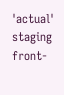'actual' staging front-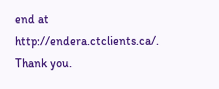end at http://endera.ctclients.ca/. Thank you.